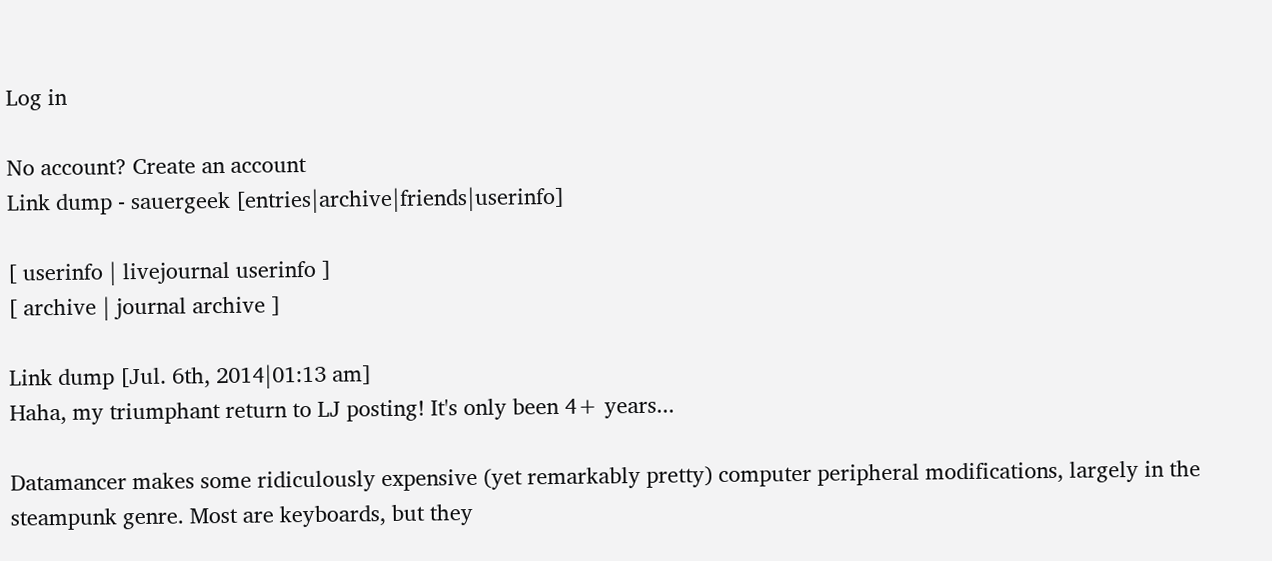Log in

No account? Create an account
Link dump - sauergeek [entries|archive|friends|userinfo]

[ userinfo | livejournal userinfo ]
[ archive | journal archive ]

Link dump [Jul. 6th, 2014|01:13 am]
Haha, my triumphant return to LJ posting! It's only been 4+ years...

Datamancer makes some ridiculously expensive (yet remarkably pretty) computer peripheral modifications, largely in the steampunk genre. Most are keyboards, but they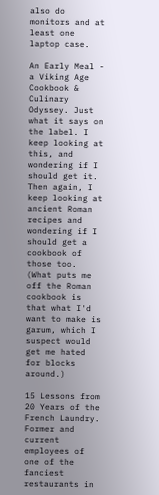also do monitors and at least one laptop case.

An Early Meal - a Viking Age Cookbook & Culinary Odyssey. Just what it says on the label. I keep looking at this, and wondering if I should get it. Then again, I keep looking at ancient Roman recipes and wondering if I should get a cookbook of those too. (What puts me off the Roman cookbook is that what I'd want to make is garum, which I suspect would get me hated for blocks around.)

15 Lessons from 20 Years of the French Laundry. Former and current employees of one of the fanciest restaurants in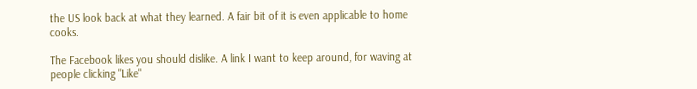the US look back at what they learned. A fair bit of it is even applicable to home cooks.

The Facebook likes you should dislike. A link I want to keep around, for waving at people clicking "Like"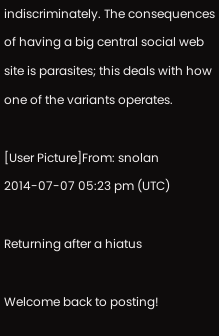indiscriminately. The consequences of having a big central social web site is parasites; this deals with how one of the variants operates.

[User Picture]From: snolan
2014-07-07 05:23 pm (UTC)

Returning after a hiatus

Welcome back to posting!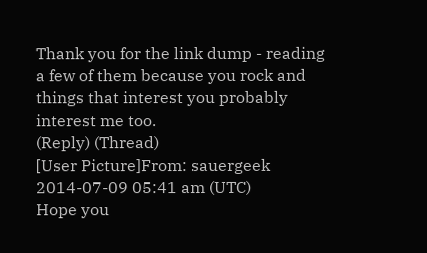Thank you for the link dump - reading a few of them because you rock and things that interest you probably interest me too.
(Reply) (Thread)
[User Picture]From: sauergeek
2014-07-09 05:41 am (UTC)
Hope you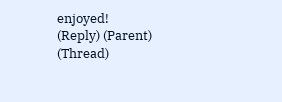enjoyed!
(Reply) (Parent) (Thread)